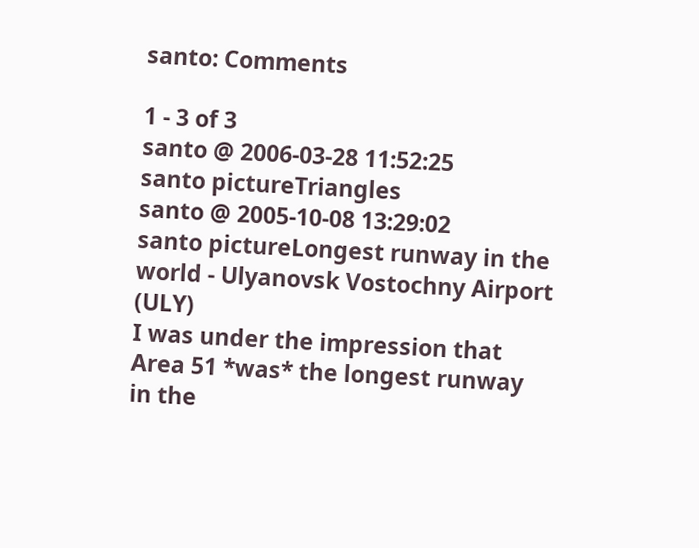santo: Comments

1 - 3 of 3
santo @ 2006-03-28 11:52:25
santo pictureTriangles
santo @ 2005-10-08 13:29:02
santo pictureLongest runway in the world - Ulyanovsk Vostochny Airport (ULY)
I was under the impression that Area 51 *was* the longest runway in the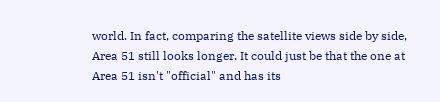world. In fact, comparing the satellite views side by side, Area 51 still looks longer. It could just be that the one at Area 51 isn't "official" and has its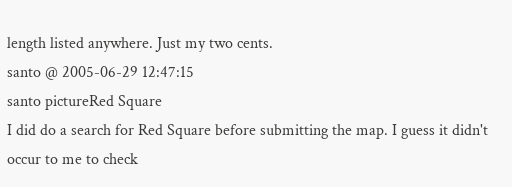length listed anywhere. Just my two cents.
santo @ 2005-06-29 12:47:15
santo pictureRed Square
I did do a search for Red Square before submitting the map. I guess it didn't occur to me to check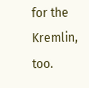for the Kremlin, too.